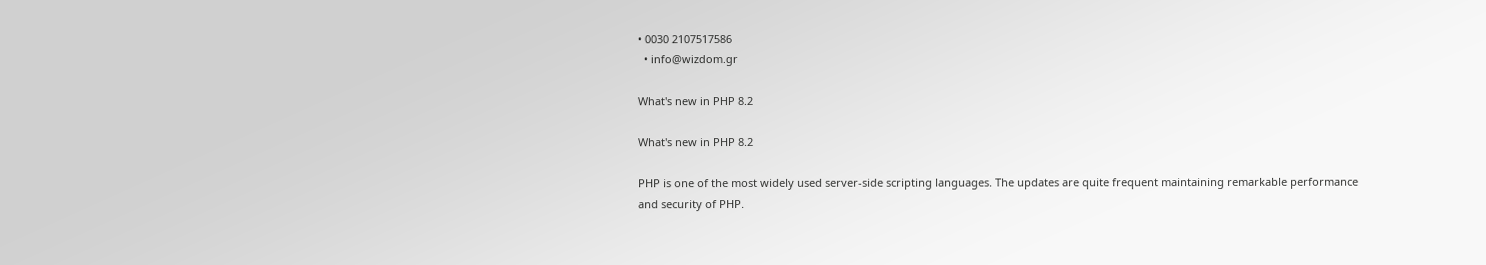• 0030 2107517586
  • info@wizdom.gr

What's new in PHP 8.2

What's new in PHP 8.2

PHP is one of the most widely used server-side scripting languages. The updates are quite frequent maintaining remarkable performance and security of PHP.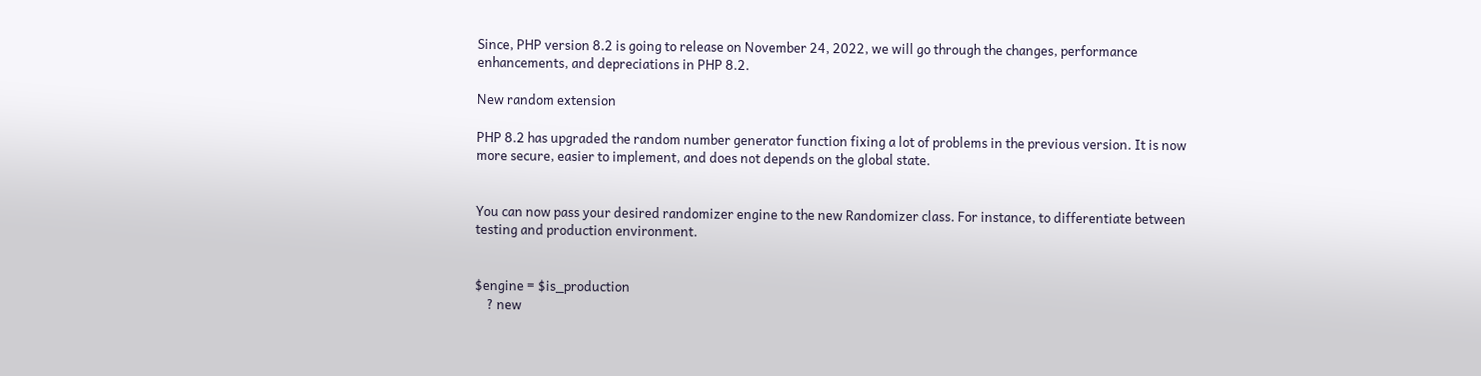Since, PHP version 8.2 is going to release on November 24, 2022, we will go through the changes, performance enhancements, and depreciations in PHP 8.2.

New random extension

PHP 8.2 has upgraded the random number generator function fixing a lot of problems in the previous version. It is now more secure, easier to implement, and does not depends on the global state.


You can now pass your desired randomizer engine to the new Randomizer class. For instance, to differentiate between testing and production environment.


$engine = $is_production
    ? new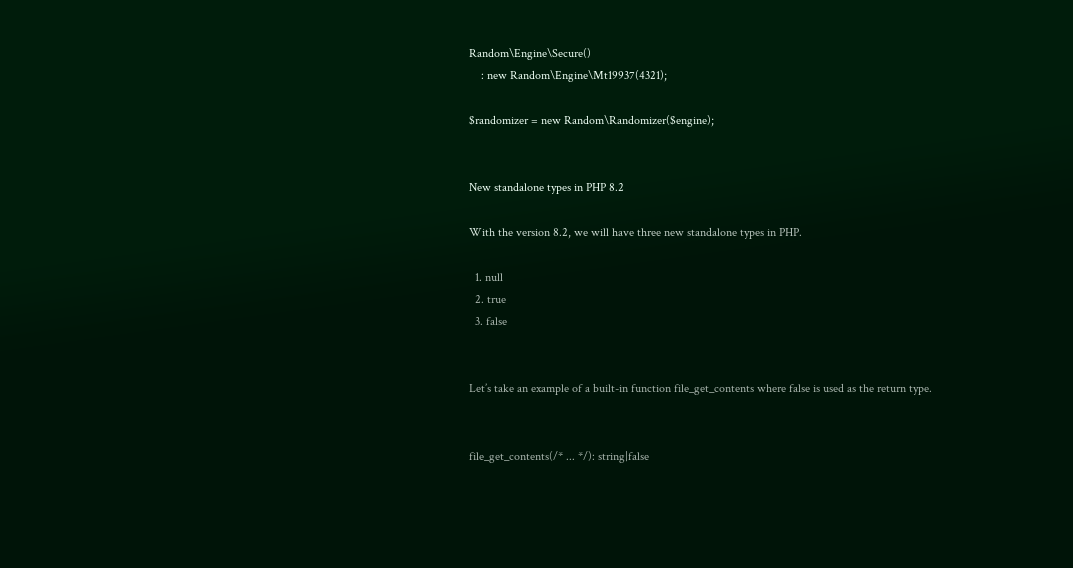Random\Engine\Secure()
    : new Random\Engine\Mt19937(4321);

$randomizer = new Random\Randomizer($engine);


New standalone types in PHP 8.2

With the version 8.2, we will have three new standalone types in PHP.

  1. null
  2. true
  3. false


Let’s take an example of a built-in function file_get_contents where false is used as the return type.


file_get_contents(/* ... */): string|false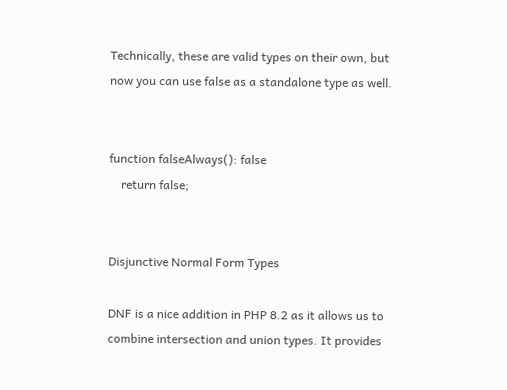Technically, these are valid types on their own, but now you can use false as a standalone type as well.


function falseAlways(): false
    return false;


Disjunctive Normal Form Types

DNF is a nice addition in PHP 8.2 as it allows us to combine intersection and union types. It provides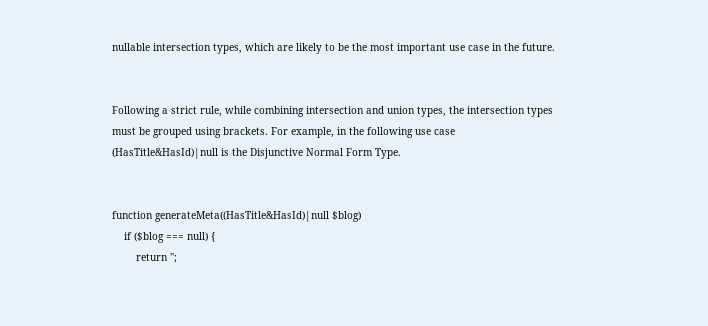nullable intersection types, which are likely to be the most important use case in the future.


Following a strict rule, while combining intersection and union types, the intersection types must be grouped using brackets. For example, in the following use case (HasTitle&HasId)|null is the Disjunctive Normal Form Type.


function generateMeta((HasTitle&HasId)|null $blog)
    if ($blog === null) {
        return '';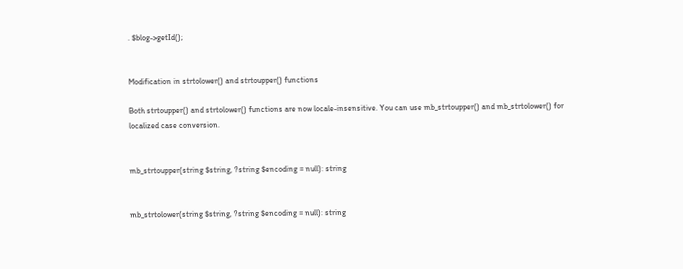. $blog->getId();


Modification in strtolower() and strtoupper() functions

Both strtoupper() and strtolower() functions are now locale-insensitive. You can use mb_strtoupper() and mb_strtolower() for localized case conversion.


mb_strtoupper(string $string, ?string $encoding = null): string


mb_strtolower(string $string, ?string $encoding = null): string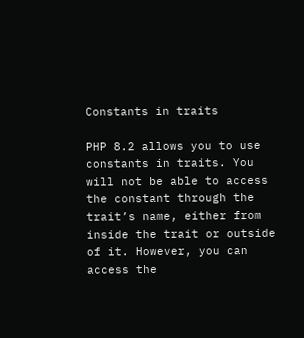Constants in traits

PHP 8.2 allows you to use constants in traits. You will not be able to access the constant through the trait’s name, either from inside the trait or outside of it. However, you can access the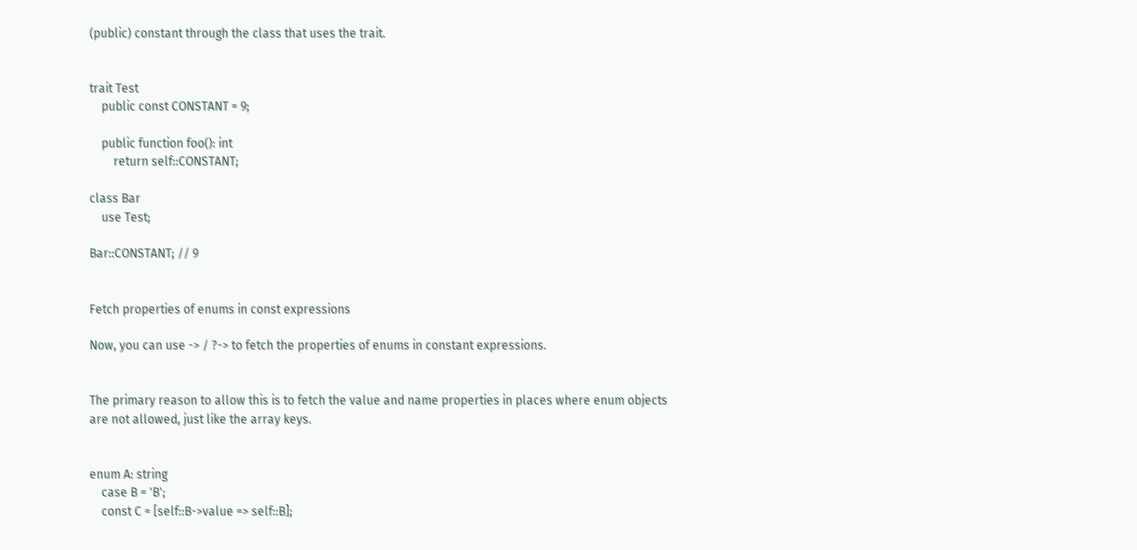(public) constant through the class that uses the trait.


trait Test
    public const CONSTANT = 9;

    public function foo(): int
        return self::CONSTANT;

class Bar
    use Test;

Bar::CONSTANT; // 9


Fetch properties of enums in const expressions

Now, you can use -> / ?-> to fetch the properties of enums in constant expressions.


The primary reason to allow this is to fetch the value and name properties in places where enum objects are not allowed, just like the array keys.


enum A: string
    case B = 'B';
    const C = [self::B->value => self::B];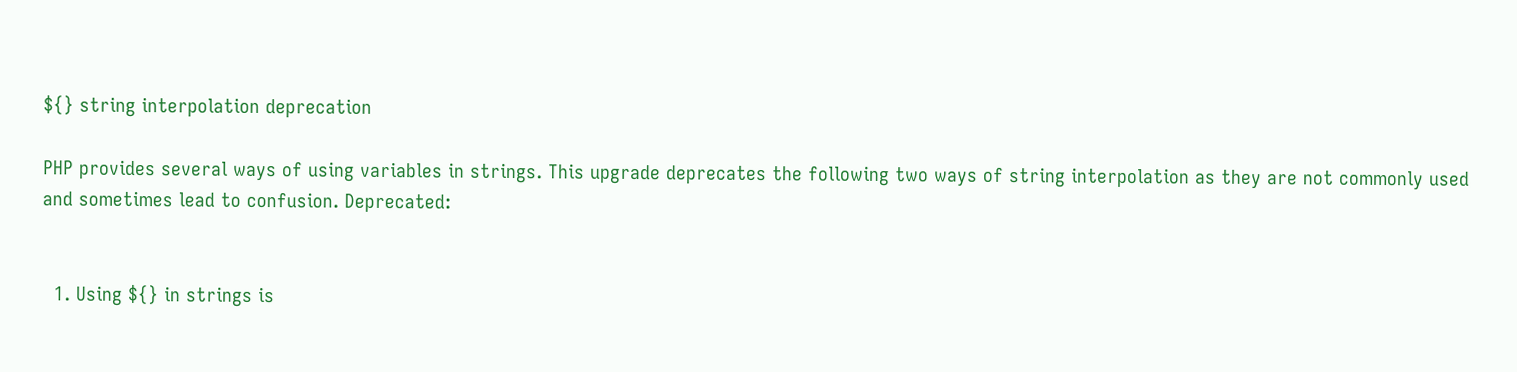${} string interpolation deprecation

PHP provides several ways of using variables in strings. This upgrade deprecates the following two ways of string interpolation as they are not commonly used and sometimes lead to confusion. Deprecated:


  1. Using ${} in strings is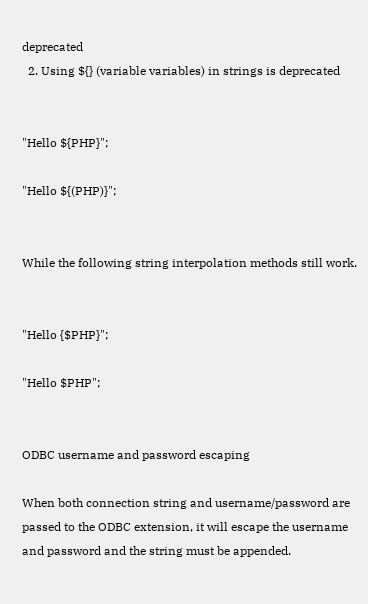deprecated
  2. Using ${} (variable variables) in strings is deprecated


"Hello ${PHP}";

"Hello ${(PHP)}";


While the following string interpolation methods still work.


"Hello {$PHP}";

"Hello $PHP";


ODBC username and password escaping

When both connection string and username/password are passed to the ODBC extension, it will escape the username and password and the string must be appended.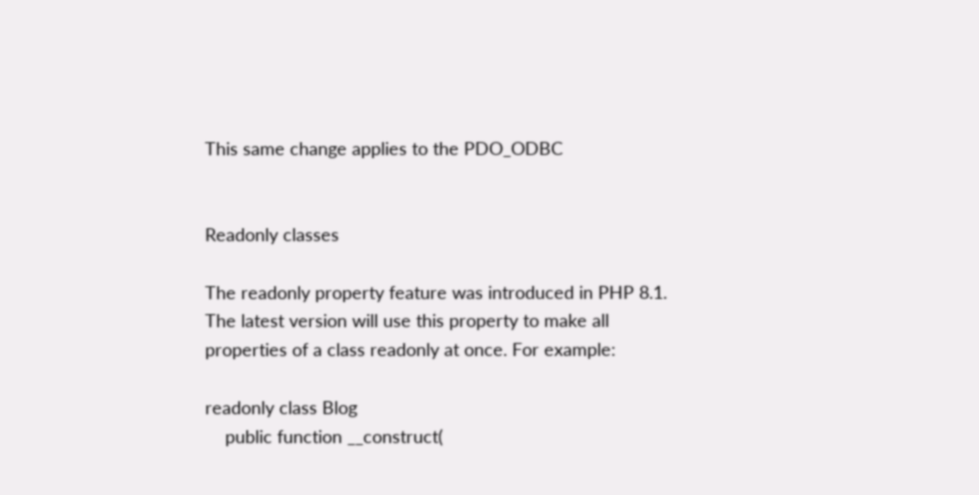This same change applies to the PDO_ODBC


Readonly classes

The readonly property feature was introduced in PHP 8.1. The latest version will use this property to make all properties of a class readonly at once. For example:

readonly class Blog
    public function __construct(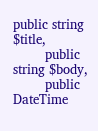public string $title,
        public string $body,
        public DateTime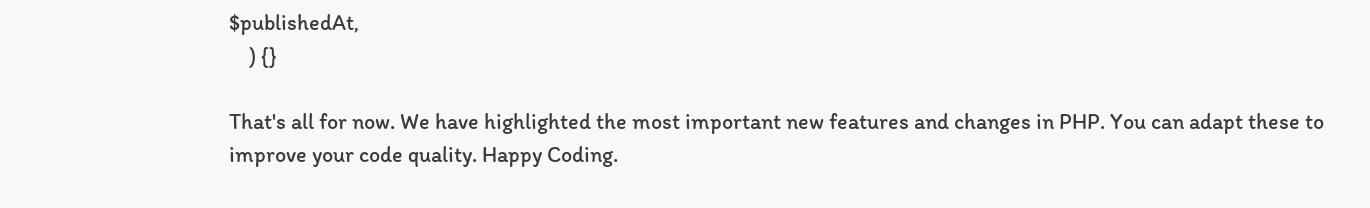$publishedAt,
    ) {}

That's all for now. We have highlighted the most important new features and changes in PHP. You can adapt these to improve your code quality. Happy Coding.